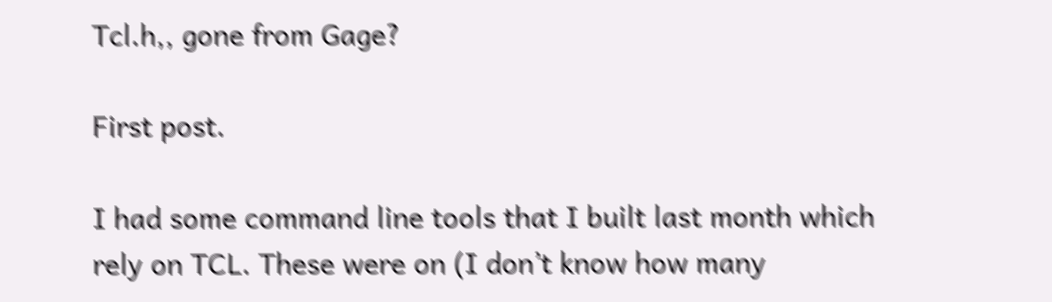Tcl.h,, gone from Gage?

First post.

I had some command line tools that I built last month which rely on TCL. These were on (I don’t know how many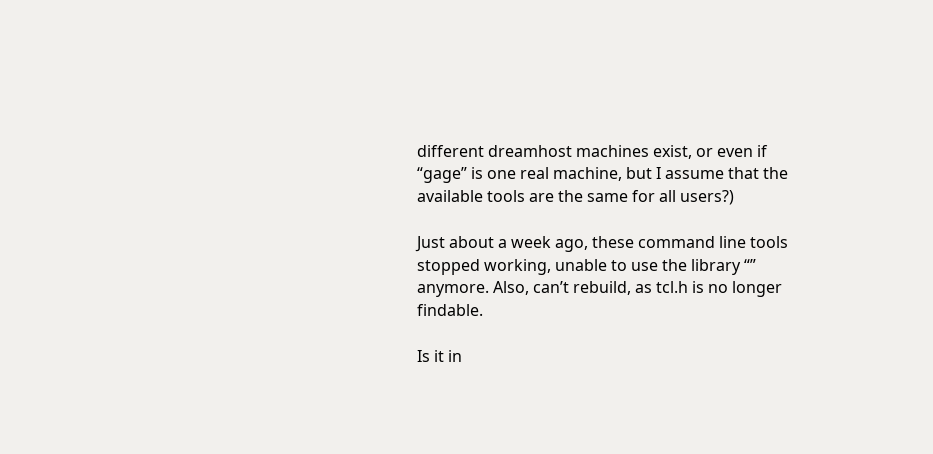different dreamhost machines exist, or even if “gage” is one real machine, but I assume that the available tools are the same for all users?)

Just about a week ago, these command line tools stopped working, unable to use the library “” anymore. Also, can’t rebuild, as tcl.h is no longer findable.

Is it in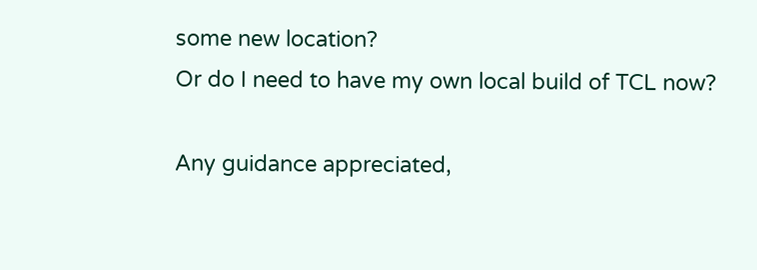some new location?
Or do I need to have my own local build of TCL now?

Any guidance appreciated,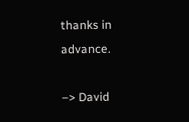thanks in advance.

–> David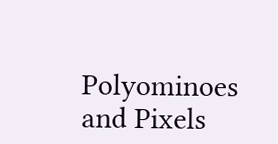Polyominoes and Pixels